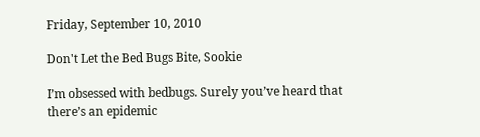Friday, September 10, 2010

Don't Let the Bed Bugs Bite, Sookie

I’m obsessed with bedbugs. Surely you’ve heard that there’s an epidemic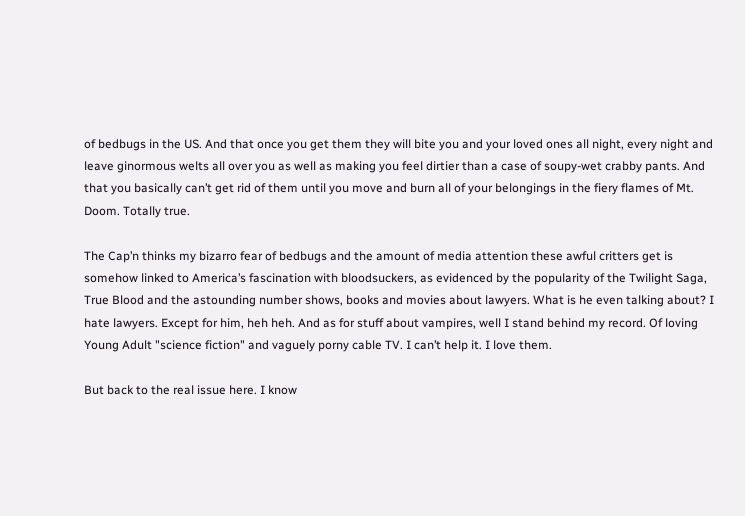of bedbugs in the US. And that once you get them they will bite you and your loved ones all night, every night and leave ginormous welts all over you as well as making you feel dirtier than a case of soupy-wet crabby pants. And that you basically can’t get rid of them until you move and burn all of your belongings in the fiery flames of Mt. Doom. Totally true.

The Cap’n thinks my bizarro fear of bedbugs and the amount of media attention these awful critters get is somehow linked to America’s fascination with bloodsuckers, as evidenced by the popularity of the Twilight Saga, True Blood and the astounding number shows, books and movies about lawyers. What is he even talking about? I hate lawyers. Except for him, heh heh. And as for stuff about vampires, well I stand behind my record. Of loving Young Adult "science fiction" and vaguely porny cable TV. I can’t help it. I love them.

But back to the real issue here. I know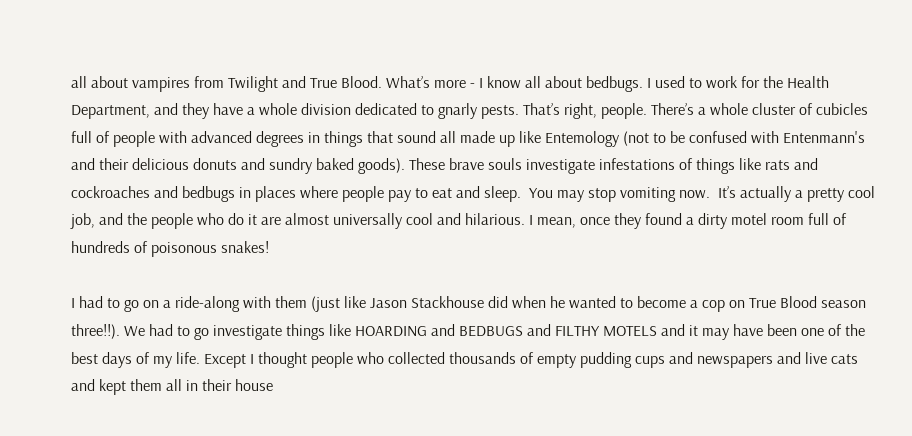all about vampires from Twilight and True Blood. What’s more - I know all about bedbugs. I used to work for the Health Department, and they have a whole division dedicated to gnarly pests. That’s right, people. There’s a whole cluster of cubicles full of people with advanced degrees in things that sound all made up like Entemology (not to be confused with Entenmann's and their delicious donuts and sundry baked goods). These brave souls investigate infestations of things like rats and cockroaches and bedbugs in places where people pay to eat and sleep.  You may stop vomiting now.  It’s actually a pretty cool job, and the people who do it are almost universally cool and hilarious. I mean, once they found a dirty motel room full of hundreds of poisonous snakes!

I had to go on a ride-along with them (just like Jason Stackhouse did when he wanted to become a cop on True Blood season three!!). We had to go investigate things like HOARDING and BEDBUGS and FILTHY MOTELS and it may have been one of the best days of my life. Except I thought people who collected thousands of empty pudding cups and newspapers and live cats and kept them all in their house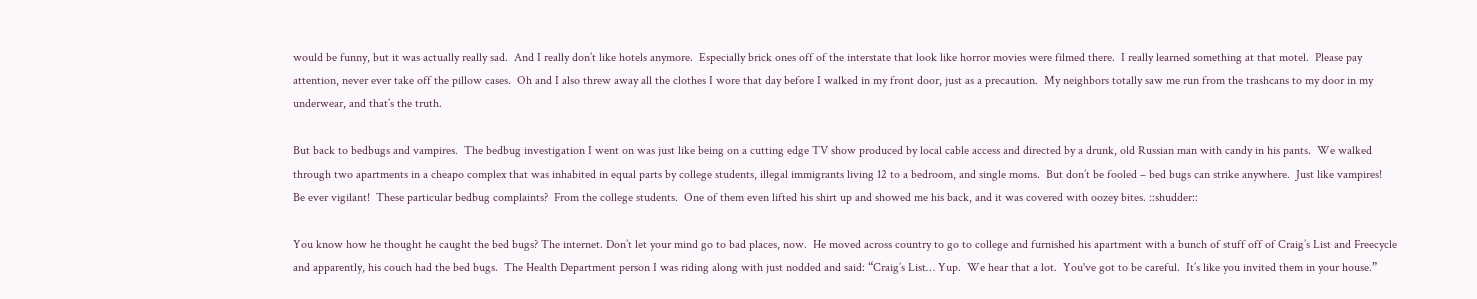would be funny, but it was actually really sad.  And I really don’t like hotels anymore.  Especially brick ones off of the interstate that look like horror movies were filmed there.  I really learned something at that motel.  Please pay attention, never ever take off the pillow cases.  Oh and I also threw away all the clothes I wore that day before I walked in my front door, just as a precaution.  My neighbors totally saw me run from the trashcans to my door in my underwear, and that’s the truth.

But back to bedbugs and vampires.  The bedbug investigation I went on was just like being on a cutting edge TV show produced by local cable access and directed by a drunk, old Russian man with candy in his pants.  We walked through two apartments in a cheapo complex that was inhabited in equal parts by college students, illegal immigrants living 12 to a bedroom, and single moms.  But don’t be fooled – bed bugs can strike anywhere.  Just like vampires!  Be ever vigilant!  These particular bedbug complaints?  From the college students.  One of them even lifted his shirt up and showed me his back, and it was covered with oozey bites. ::shudder::

You know how he thought he caught the bed bugs? The internet. Don’t let your mind go to bad places, now.  He moved across country to go to college and furnished his apartment with a bunch of stuff off of Craig’s List and Freecycle and apparently, his couch had the bed bugs.  The Health Department person I was riding along with just nodded and said: “Craig’s List… Yup.  We hear that a lot.  You've got to be careful.  It’s like you invited them in your house.”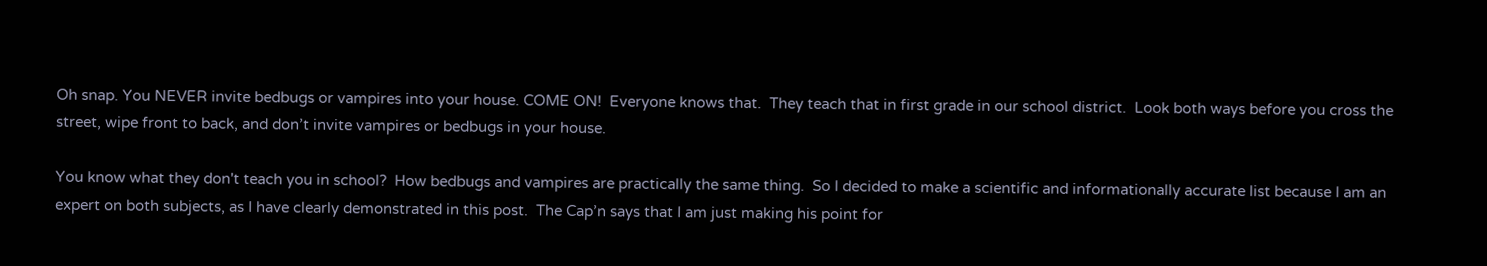Oh snap. You NEVER invite bedbugs or vampires into your house. COME ON!  Everyone knows that.  They teach that in first grade in our school district.  Look both ways before you cross the street, wipe front to back, and don’t invite vampires or bedbugs in your house.

You know what they don't teach you in school?  How bedbugs and vampires are practically the same thing.  So I decided to make a scientific and informationally accurate list because I am an expert on both subjects, as I have clearly demonstrated in this post.  The Cap’n says that I am just making his point for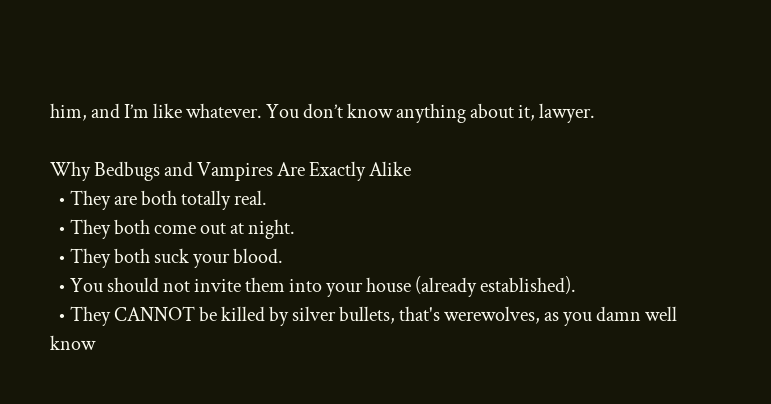him, and I’m like whatever. You don’t know anything about it, lawyer.

Why Bedbugs and Vampires Are Exactly Alike
  • They are both totally real.
  • They both come out at night.
  • They both suck your blood.
  • You should not invite them into your house (already established).
  • They CANNOT be killed by silver bullets, that's werewolves, as you damn well know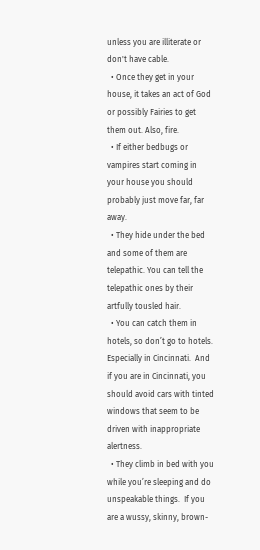unless you are illiterate or don't have cable.
  • Once they get in your house, it takes an act of God or possibly Fairies to get them out. Also, fire.
  • If either bedbugs or vampires start coming in your house you should probably just move far, far away.
  • They hide under the bed and some of them are telepathic. You can tell the telepathic ones by their artfully tousled hair.
  • You can catch them in hotels, so don’t go to hotels.  Especially in Cincinnati.  And if you are in Cincinnati, you should avoid cars with tinted windows that seem to be driven with inappropriate alertness.
  • They climb in bed with you while you’re sleeping and do unspeakable things.  If you are a wussy, skinny, brown-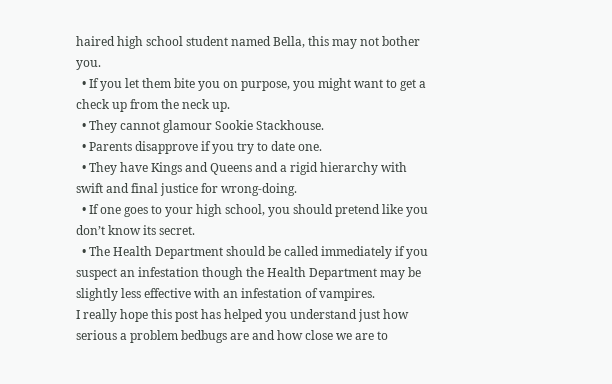haired high school student named Bella, this may not bother you.
  • If you let them bite you on purpose, you might want to get a check up from the neck up.
  • They cannot glamour Sookie Stackhouse.
  • Parents disapprove if you try to date one.
  • They have Kings and Queens and a rigid hierarchy with swift and final justice for wrong-doing.
  • If one goes to your high school, you should pretend like you don’t know its secret.
  • The Health Department should be called immediately if you suspect an infestation though the Health Department may be slightly less effective with an infestation of vampires.
I really hope this post has helped you understand just how serious a problem bedbugs are and how close we are to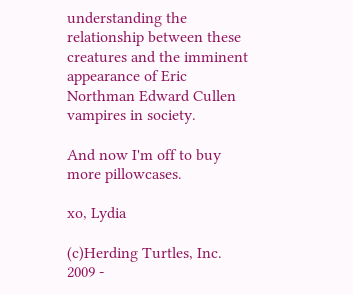understanding the relationship between these creatures and the imminent appearance of Eric Northman Edward Cullen vampires in society.

And now I'm off to buy more pillowcases.

xo, Lydia

(c)Herding Turtles, Inc. 2009 -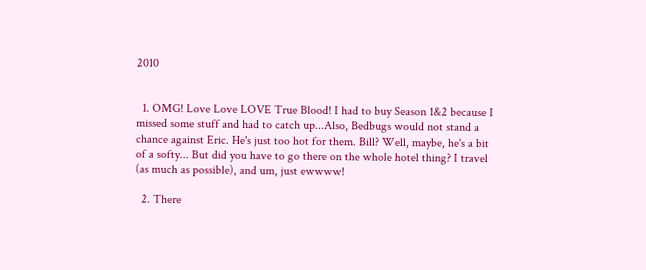2010


  1. OMG! Love Love LOVE True Blood! I had to buy Season 1&2 because I missed some stuff and had to catch up...Also, Bedbugs would not stand a chance against Eric. He's just too hot for them. Bill? Well, maybe, he's a bit of a softy... But did you have to go there on the whole hotel thing? I travel (as much as possible), and um, just ewwww!

  2. There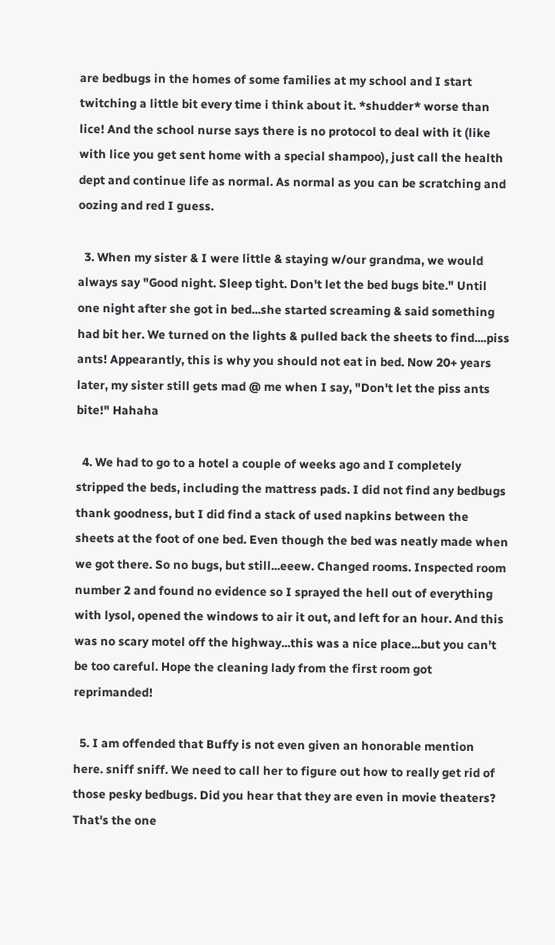are bedbugs in the homes of some families at my school and I start twitching a little bit every time i think about it. *shudder* worse than lice! And the school nurse says there is no protocol to deal with it (like with lice you get sent home with a special shampoo), just call the health dept and continue life as normal. As normal as you can be scratching and oozing and red I guess.

  3. When my sister & I were little & staying w/our grandma, we would always say "Good night. Sleep tight. Don't let the bed bugs bite." Until one night after she got in bed...she started screaming & said something had bit her. We turned on the lights & pulled back the sheets to find....piss ants! Appearantly, this is why you should not eat in bed. Now 20+ years later, my sister still gets mad @ me when I say, "Don't let the piss ants bite!" Hahaha

  4. We had to go to a hotel a couple of weeks ago and I completely stripped the beds, including the mattress pads. I did not find any bedbugs thank goodness, but I did find a stack of used napkins between the sheets at the foot of one bed. Even though the bed was neatly made when we got there. So no bugs, but still...eeew. Changed rooms. Inspected room number 2 and found no evidence so I sprayed the hell out of everything with lysol, opened the windows to air it out, and left for an hour. And this was no scary motel off the highway...this was a nice place...but you can't be too careful. Hope the cleaning lady from the first room got reprimanded!

  5. I am offended that Buffy is not even given an honorable mention here. sniff sniff. We need to call her to figure out how to really get rid of those pesky bedbugs. Did you hear that they are even in movie theaters? That's the one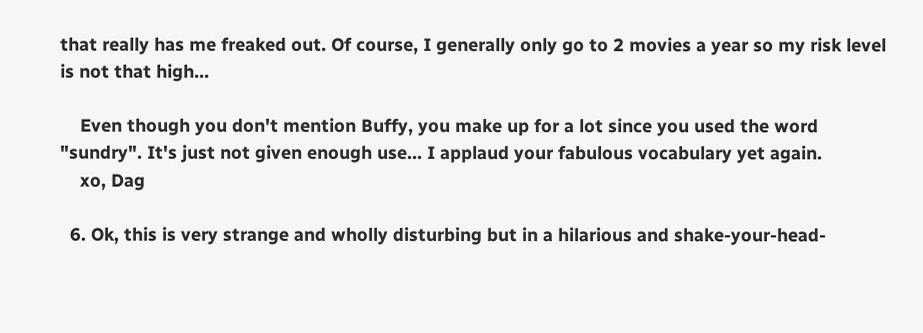that really has me freaked out. Of course, I generally only go to 2 movies a year so my risk level is not that high...

    Even though you don't mention Buffy, you make up for a lot since you used the word "sundry". It's just not given enough use... I applaud your fabulous vocabulary yet again.
    xo, Dag

  6. Ok, this is very strange and wholly disturbing but in a hilarious and shake-your-head-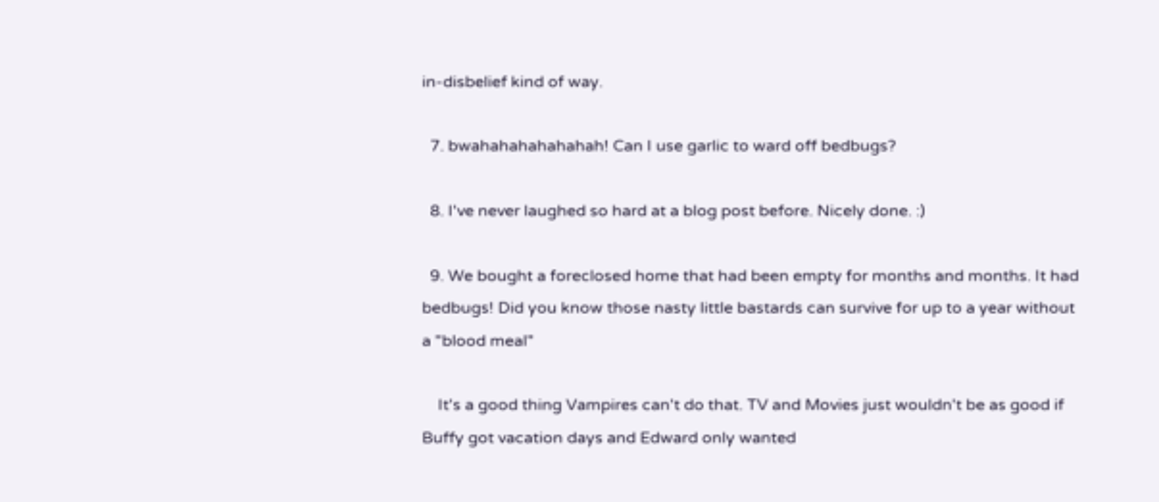in-disbelief kind of way.

  7. bwahahahahahahah! Can I use garlic to ward off bedbugs?

  8. I've never laughed so hard at a blog post before. Nicely done. :)

  9. We bought a foreclosed home that had been empty for months and months. It had bedbugs! Did you know those nasty little bastards can survive for up to a year without a "blood meal"

    It's a good thing Vampires can't do that. TV and Movies just wouldn't be as good if Buffy got vacation days and Edward only wanted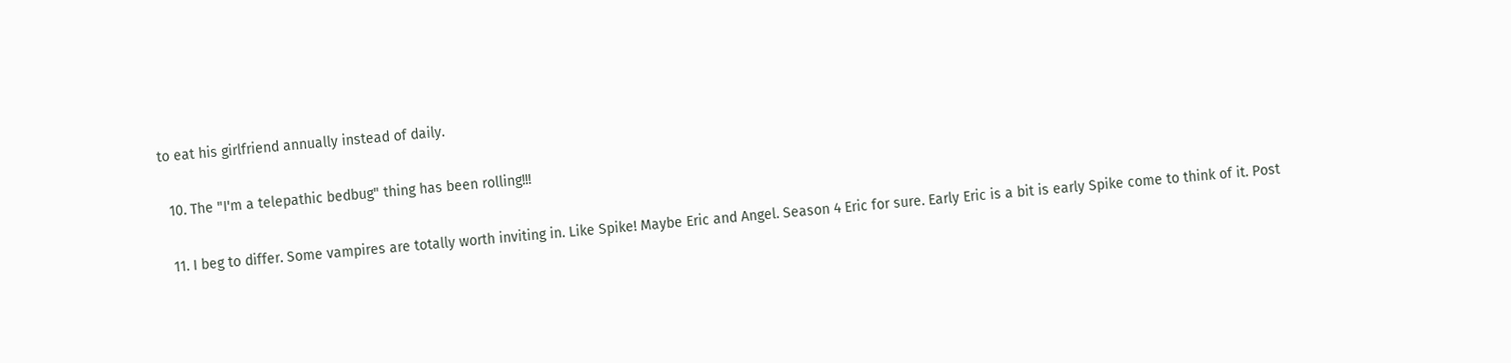to eat his girlfriend annually instead of daily.

  10. The "I'm a telepathic bedbug" thing has been rolling!!!

  11. I beg to differ. Some vampires are totally worth inviting in. Like Spike! Maybe Eric and Angel. Season 4 Eric for sure. Early Eric is a bit is early Spike come to think of it. Post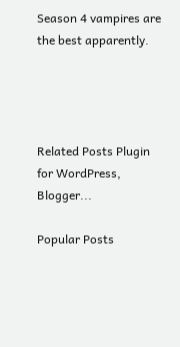Season 4 vampires are the best apparently.




Related Posts Plugin for WordPress, Blogger...

Popular Posts